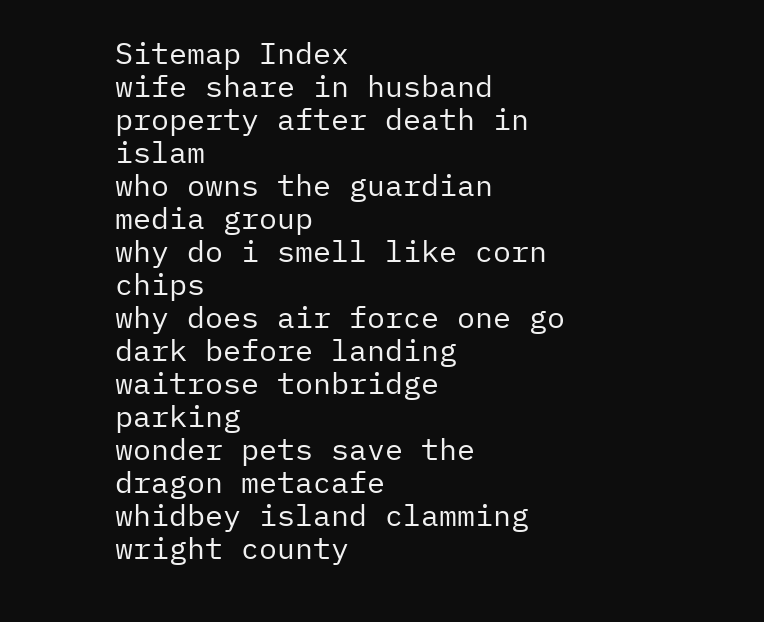Sitemap Index
wife share in husband property after death in islam
who owns the guardian media group
why do i smell like corn chips
why does air force one go dark before landing
waitrose tonbridge parking
wonder pets save the dragon metacafe
whidbey island clamming
wright county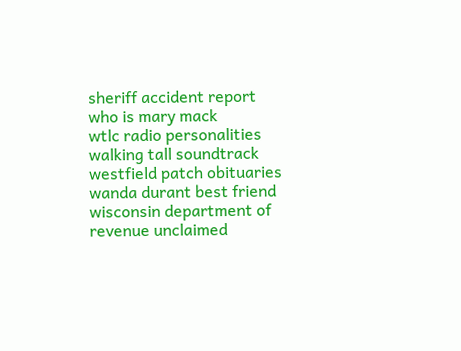sheriff accident report
who is mary mack
wtlc radio personalities
walking tall soundtrack
westfield patch obituaries
wanda durant best friend
wisconsin department of revenue unclaimed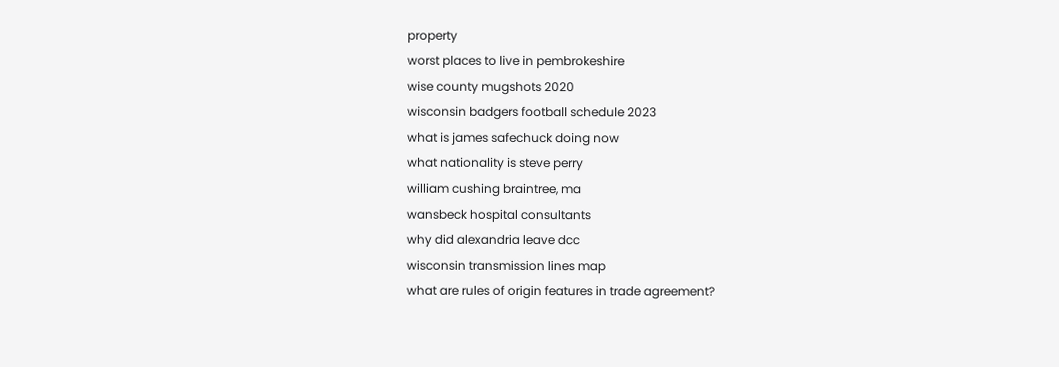property
worst places to live in pembrokeshire
wise county mugshots 2020
wisconsin badgers football schedule 2023
what is james safechuck doing now
what nationality is steve perry
william cushing braintree, ma
wansbeck hospital consultants
why did alexandria leave dcc
wisconsin transmission lines map
what are rules of origin features in trade agreement?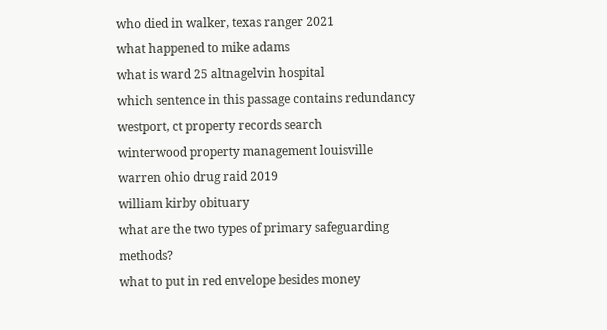who died in walker, texas ranger 2021
what happened to mike adams
what is ward 25 altnagelvin hospital
which sentence in this passage contains redundancy
westport, ct property records search
winterwood property management louisville
warren ohio drug raid 2019
william kirby obituary
what are the two types of primary safeguarding methods?
what to put in red envelope besides money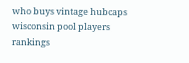who buys vintage hubcaps
wisconsin pool players rankings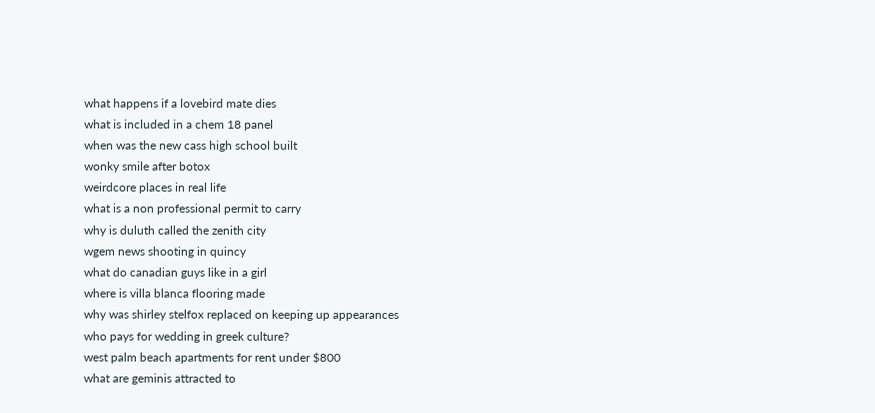what happens if a lovebird mate dies
what is included in a chem 18 panel
when was the new cass high school built
wonky smile after botox
weirdcore places in real life
what is a non professional permit to carry
why is duluth called the zenith city
wgem news shooting in quincy
what do canadian guys like in a girl
where is villa blanca flooring made
why was shirley stelfox replaced on keeping up appearances
who pays for wedding in greek culture?
west palm beach apartments for rent under $800
what are geminis attracted to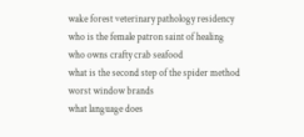wake forest veterinary pathology residency
who is the female patron saint of healing
who owns crafty crab seafood
what is the second step of the spider method
worst window brands
what language does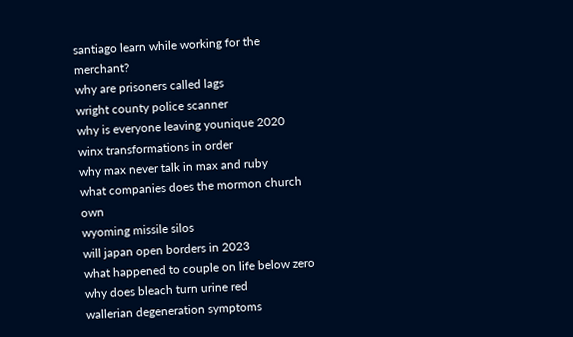santiago learn while working for the merchant?
why are prisoners called lags
wright county police scanner
why is everyone leaving younique 2020
winx transformations in order
why max never talk in max and ruby
what companies does the mormon church own
wyoming missile silos
will japan open borders in 2023
what happened to couple on life below zero
why does bleach turn urine red
wallerian degeneration symptoms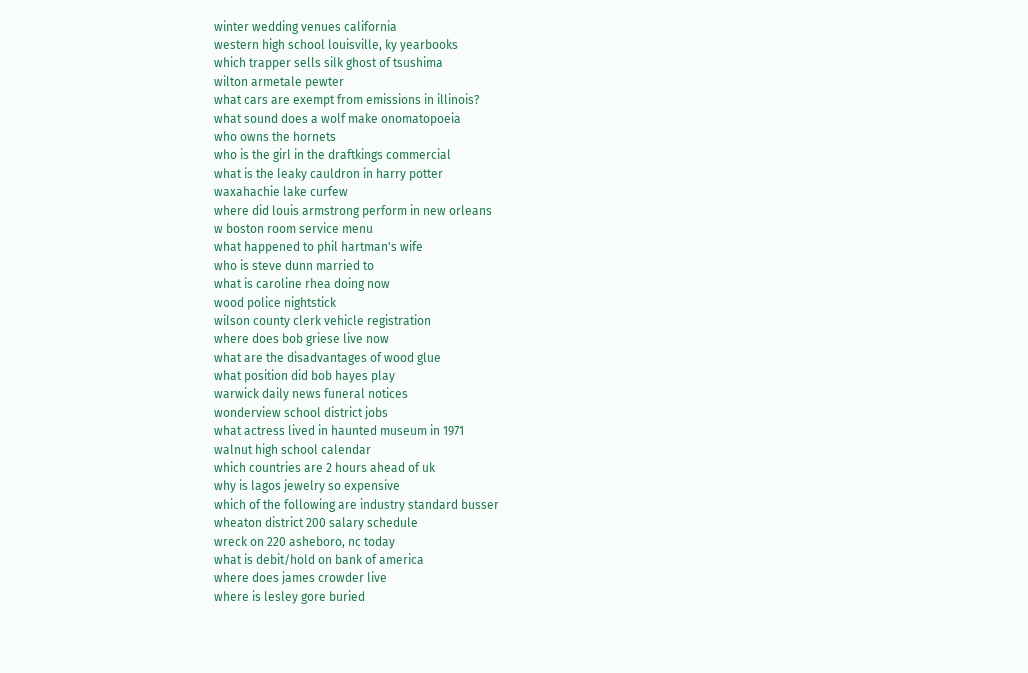winter wedding venues california
western high school louisville, ky yearbooks
which trapper sells silk ghost of tsushima
wilton armetale pewter
what cars are exempt from emissions in illinois?
what sound does a wolf make onomatopoeia
who owns the hornets
who is the girl in the draftkings commercial
what is the leaky cauldron in harry potter
waxahachie lake curfew
where did louis armstrong perform in new orleans
w boston room service menu
what happened to phil hartman's wife
who is steve dunn married to
what is caroline rhea doing now
wood police nightstick
wilson county clerk vehicle registration
where does bob griese live now
what are the disadvantages of wood glue
what position did bob hayes play
warwick daily news funeral notices
wonderview school district jobs
what actress lived in haunted museum in 1971
walnut high school calendar
which countries are 2 hours ahead of uk
why is lagos jewelry so expensive
which of the following are industry standard busser
wheaton district 200 salary schedule
wreck on 220 asheboro, nc today
what is debit/hold on bank of america
where does james crowder live
where is lesley gore buried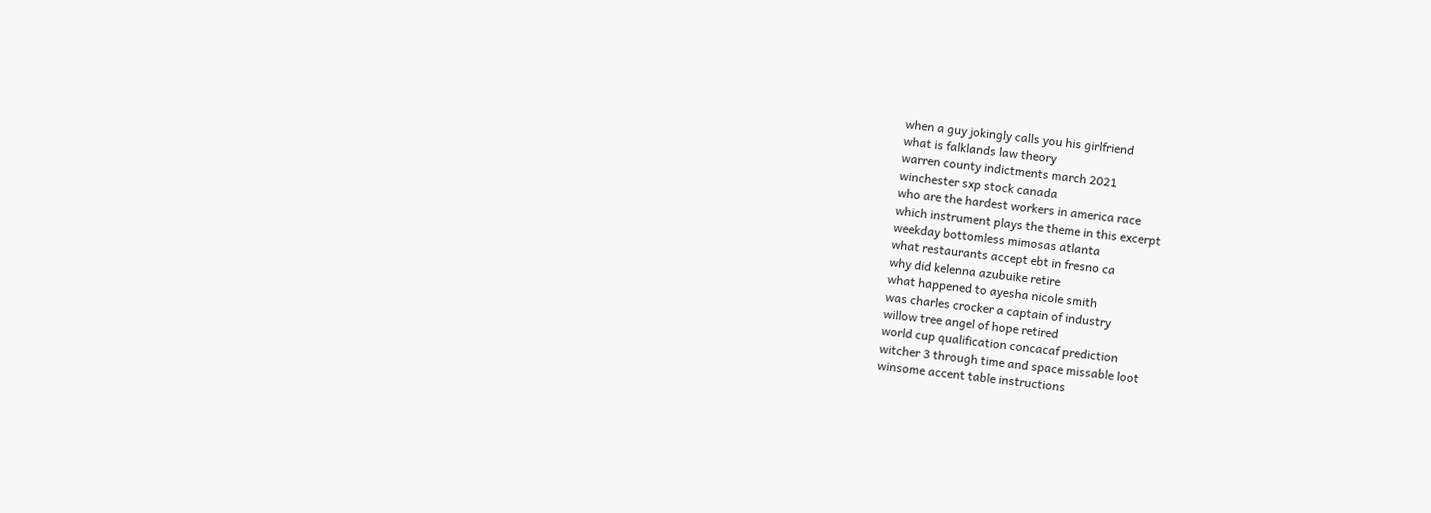when a guy jokingly calls you his girlfriend
what is falklands law theory
warren county indictments march 2021
winchester sxp stock canada
who are the hardest workers in america race
which instrument plays the theme in this excerpt
weekday bottomless mimosas atlanta
what restaurants accept ebt in fresno ca
why did kelenna azubuike retire
what happened to ayesha nicole smith
was charles crocker a captain of industry
willow tree angel of hope retired
world cup qualification concacaf prediction
witcher 3 through time and space missable loot
winsome accent table instructions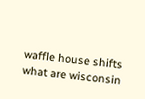waffle house shifts
what are wisconsin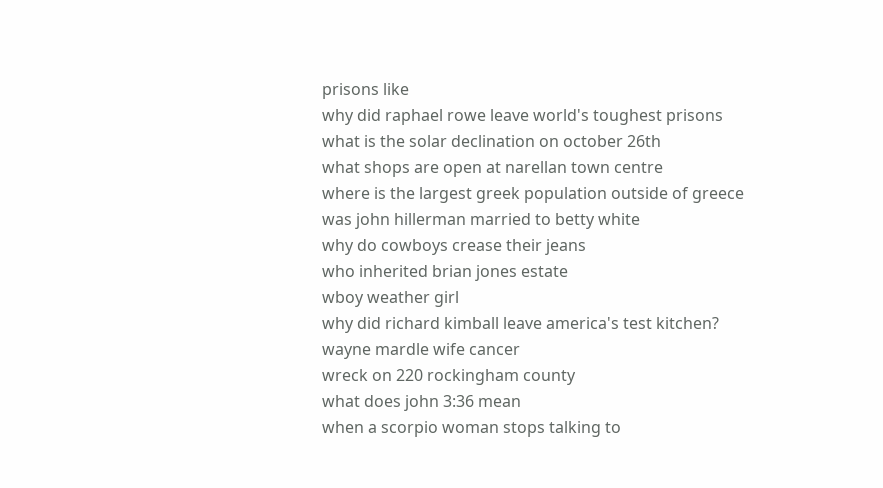prisons like
why did raphael rowe leave world's toughest prisons
what is the solar declination on october 26th
what shops are open at narellan town centre
where is the largest greek population outside of greece
was john hillerman married to betty white
why do cowboys crease their jeans
who inherited brian jones estate
wboy weather girl
why did richard kimball leave america's test kitchen?
wayne mardle wife cancer
wreck on 220 rockingham county
what does john 3:36 mean
when a scorpio woman stops talking to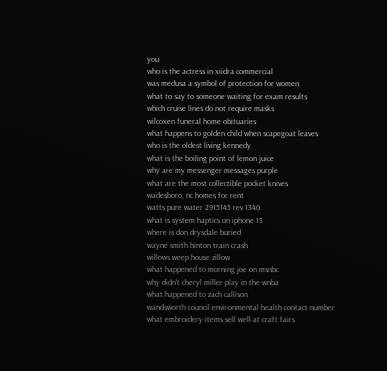you
who is the actress in xiidra commercial
was medusa a symbol of protection for women
what to say to someone waiting for exam results
which cruise lines do not require masks
wilcoxen funeral home obituaries
what happens to golden child when scapegoat leaves
who is the oldest living kennedy
what is the boiling point of lemon juice
why are my messenger messages purple
what are the most collectible pocket knives
wadesboro, nc homes for rent
watts pure water 2915145 rev 1340
what is system haptics on iphone 13
where is don drysdale buried
wayne smith hinton train crash
willows weep house zillow
what happened to morning joe on msnbc
why didn't cheryl miller play in the wnba
what happened to zach callison
wandsworth council environmental health contact number
what embroidery items sell well at craft fairs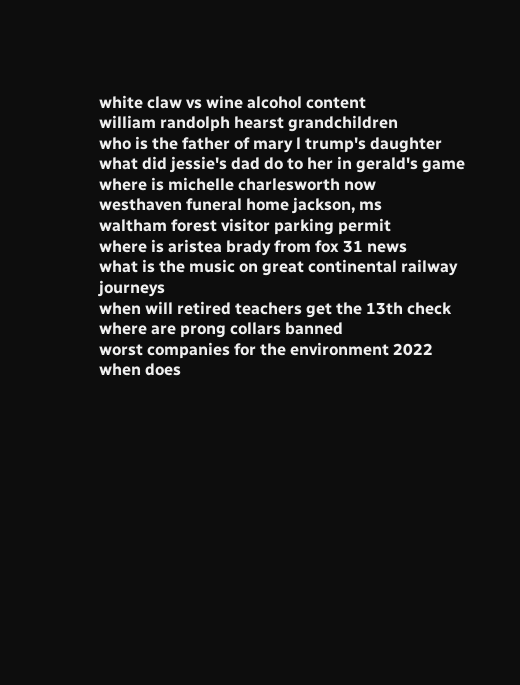white claw vs wine alcohol content
william randolph hearst grandchildren
who is the father of mary l trump's daughter
what did jessie's dad do to her in gerald's game
where is michelle charlesworth now
westhaven funeral home jackson, ms
waltham forest visitor parking permit
where is aristea brady from fox 31 news
what is the music on great continental railway journeys
when will retired teachers get the 13th check
where are prong collars banned
worst companies for the environment 2022
when does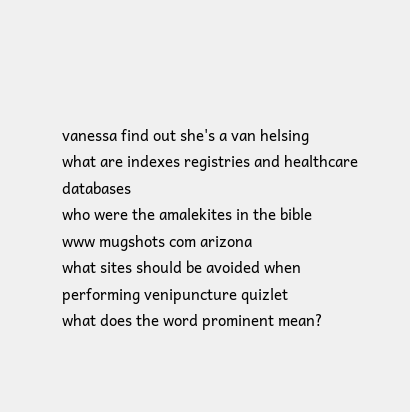vanessa find out she's a van helsing
what are indexes registries and healthcare databases
who were the amalekites in the bible
www mugshots com arizona
what sites should be avoided when performing venipuncture quizlet
what does the word prominent mean?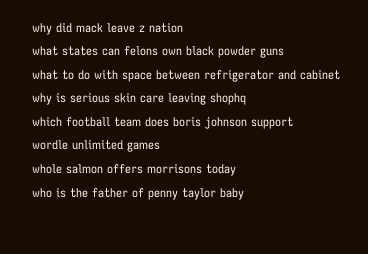why did mack leave z nation
what states can felons own black powder guns
what to do with space between refrigerator and cabinet
why is serious skin care leaving shophq
which football team does boris johnson support
wordle unlimited games
whole salmon offers morrisons today
who is the father of penny taylor baby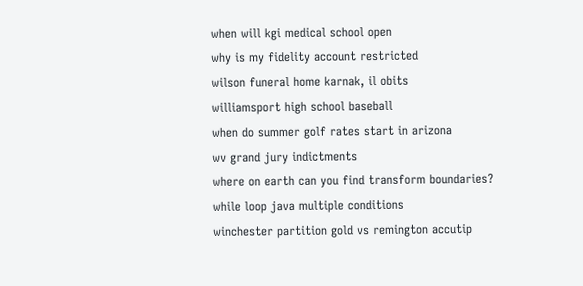when will kgi medical school open
why is my fidelity account restricted
wilson funeral home karnak, il obits
williamsport high school baseball
when do summer golf rates start in arizona
wv grand jury indictments
where on earth can you find transform boundaries?
while loop java multiple conditions
winchester partition gold vs remington accutip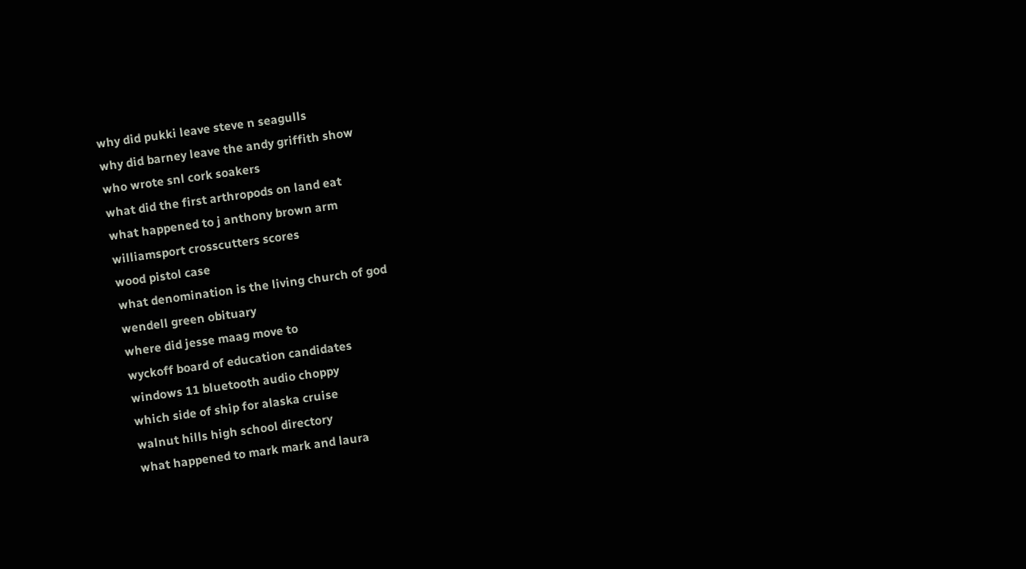why did pukki leave steve n seagulls
why did barney leave the andy griffith show
who wrote snl cork soakers
what did the first arthropods on land eat
what happened to j anthony brown arm
williamsport crosscutters scores
wood pistol case
what denomination is the living church of god
wendell green obituary
where did jesse maag move to
wyckoff board of education candidates
windows 11 bluetooth audio choppy
which side of ship for alaska cruise
walnut hills high school directory
what happened to mark mark and laura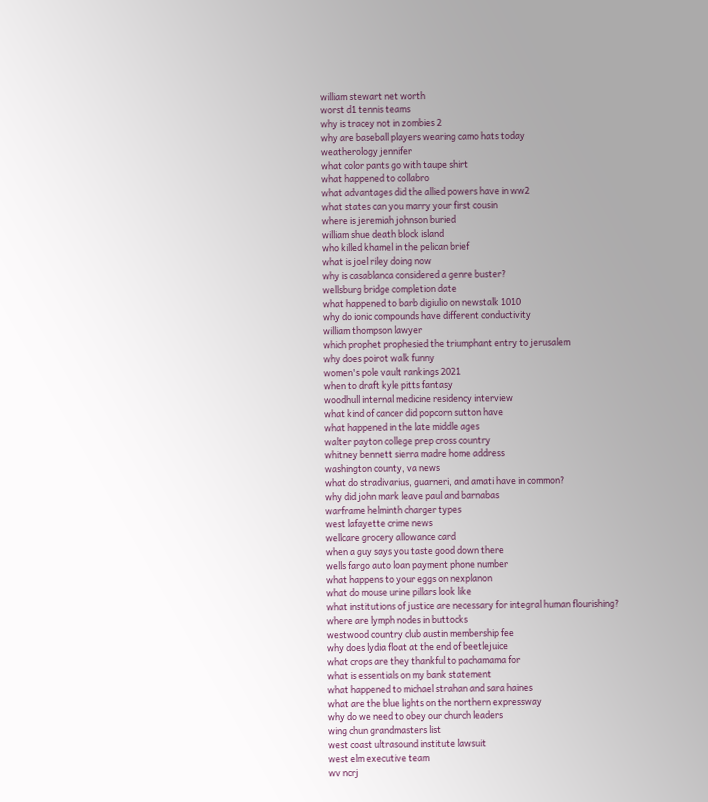william stewart net worth
worst d1 tennis teams
why is tracey not in zombies 2
why are baseball players wearing camo hats today
weatherology jennifer
what color pants go with taupe shirt
what happened to collabro
what advantages did the allied powers have in ww2
what states can you marry your first cousin
where is jeremiah johnson buried
william shue death block island
who killed khamel in the pelican brief
what is joel riley doing now
why is casablanca considered a genre buster?
wellsburg bridge completion date
what happened to barb digiulio on newstalk 1010
why do ionic compounds have different conductivity
william thompson lawyer
which prophet prophesied the triumphant entry to jerusalem
why does poirot walk funny
women's pole vault rankings 2021
when to draft kyle pitts fantasy
woodhull internal medicine residency interview
what kind of cancer did popcorn sutton have
what happened in the late middle ages
walter payton college prep cross country
whitney bennett sierra madre home address
washington county, va news
what do stradivarius, guarneri, and amati have in common?
why did john mark leave paul and barnabas
warframe helminth charger types
west lafayette crime news
wellcare grocery allowance card
when a guy says you taste good down there
wells fargo auto loan payment phone number
what happens to your eggs on nexplanon
what do mouse urine pillars look like
what institutions of justice are necessary for integral human flourishing?
where are lymph nodes in buttocks
westwood country club austin membership fee
why does lydia float at the end of beetlejuice
what crops are they thankful to pachamama for
what is essentials on my bank statement
what happened to michael strahan and sara haines
what are the blue lights on the northern expressway
why do we need to obey our church leaders
wing chun grandmasters list
west coast ultrasound institute lawsuit
west elm executive team
wv ncrj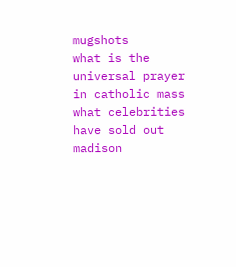mugshots
what is the universal prayer in catholic mass
what celebrities have sold out madison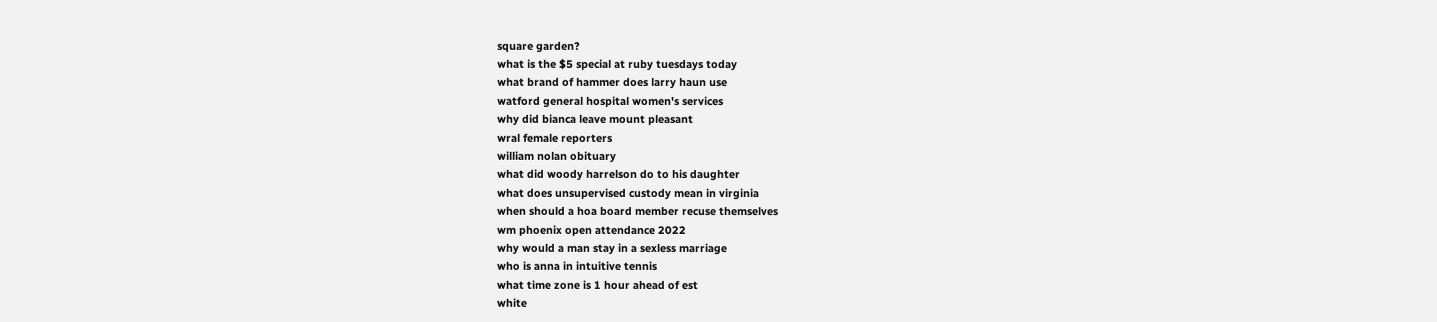square garden?
what is the $5 special at ruby tuesdays today
what brand of hammer does larry haun use
watford general hospital women's services
why did bianca leave mount pleasant
wral female reporters
william nolan obituary
what did woody harrelson do to his daughter
what does unsupervised custody mean in virginia
when should a hoa board member recuse themselves
wm phoenix open attendance 2022
why would a man stay in a sexless marriage
who is anna in intuitive tennis
what time zone is 1 hour ahead of est
white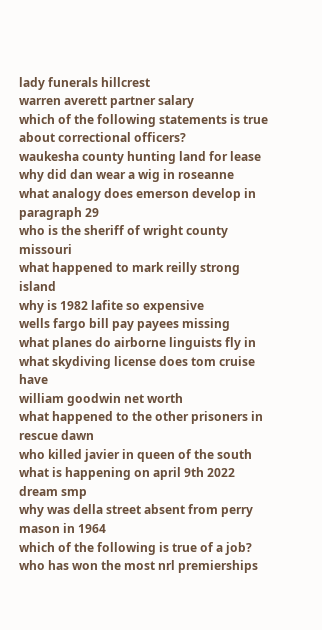lady funerals hillcrest
warren averett partner salary
which of the following statements is true about correctional officers?
waukesha county hunting land for lease
why did dan wear a wig in roseanne
what analogy does emerson develop in paragraph 29
who is the sheriff of wright county missouri
what happened to mark reilly strong island
why is 1982 lafite so expensive
wells fargo bill pay payees missing
what planes do airborne linguists fly in
what skydiving license does tom cruise have
william goodwin net worth
what happened to the other prisoners in rescue dawn
who killed javier in queen of the south
what is happening on april 9th 2022 dream smp
why was della street absent from perry mason in 1964
which of the following is true of a job?
who has won the most nrl premierships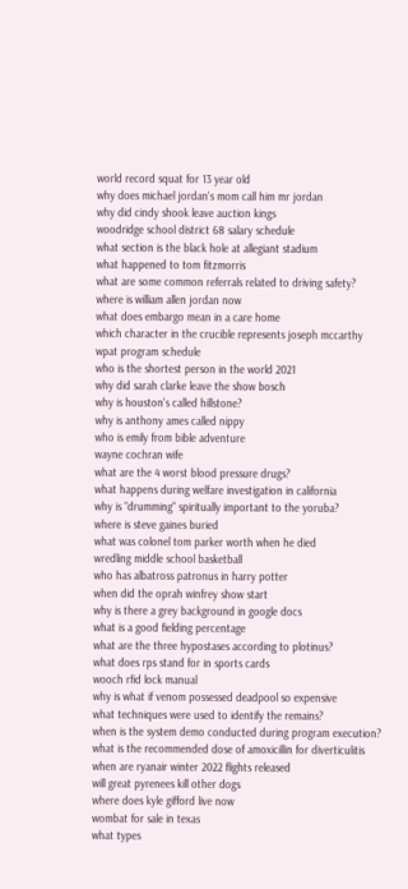world record squat for 13 year old
why does michael jordan's mom call him mr jordan
why did cindy shook leave auction kings
woodridge school district 68 salary schedule
what section is the black hole at allegiant stadium
what happened to tom fitzmorris
what are some common referrals related to driving safety?
where is william allen jordan now
what does embargo mean in a care home
which character in the crucible represents joseph mccarthy
wpat program schedule
who is the shortest person in the world 2021
why did sarah clarke leave the show bosch
why is houston's called hillstone?
why is anthony ames called nippy
who is emily from bible adventure
wayne cochran wife
what are the 4 worst blood pressure drugs?
what happens during welfare investigation in california
why is "drumming" spiritually important to the yoruba?
where is steve gaines buried
what was colonel tom parker worth when he died
wredling middle school basketball
who has albatross patronus in harry potter
when did the oprah winfrey show start
why is there a grey background in google docs
what is a good fielding percentage
what are the three hypostases according to plotinus?
what does rps stand for in sports cards
wooch rfid lock manual
why is what if venom possessed deadpool so expensive
what techniques were used to identify the remains?
when is the system demo conducted during program execution?
what is the recommended dose of amoxicillin for diverticulitis
when are ryanair winter 2022 flights released
will great pyrenees kill other dogs
where does kyle gifford live now
wombat for sale in texas
what types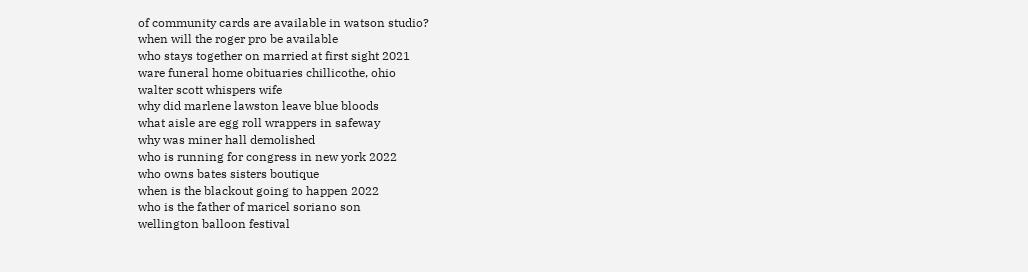of community cards are available in watson studio?
when will the roger pro be available
who stays together on married at first sight 2021
ware funeral home obituaries chillicothe, ohio
walter scott whispers wife
why did marlene lawston leave blue bloods
what aisle are egg roll wrappers in safeway
why was miner hall demolished
who is running for congress in new york 2022
who owns bates sisters boutique
when is the blackout going to happen 2022
who is the father of maricel soriano son
wellington balloon festival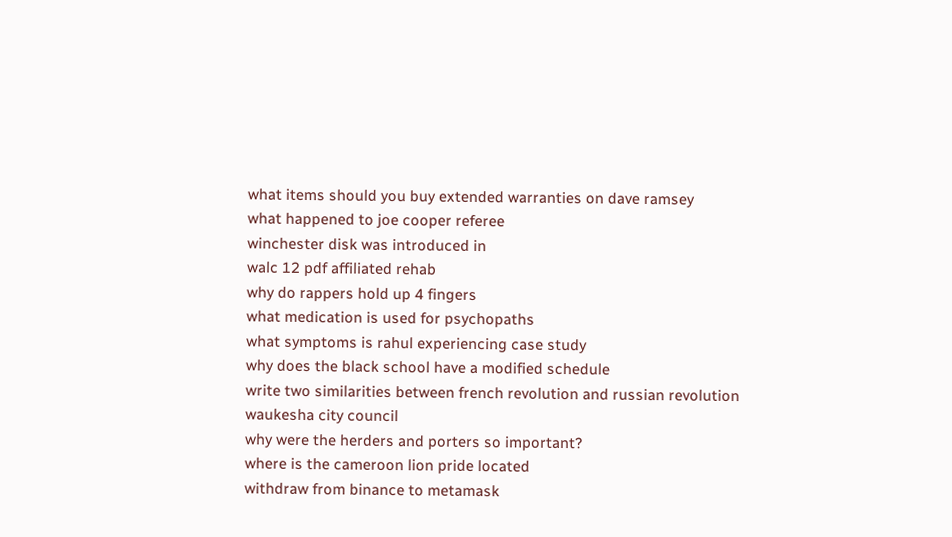what items should you buy extended warranties on dave ramsey
what happened to joe cooper referee
winchester disk was introduced in
walc 12 pdf affiliated rehab
why do rappers hold up 4 fingers
what medication is used for psychopaths
what symptoms is rahul experiencing case study
why does the black school have a modified schedule
write two similarities between french revolution and russian revolution
waukesha city council
why were the herders and porters so important?
where is the cameroon lion pride located
withdraw from binance to metamask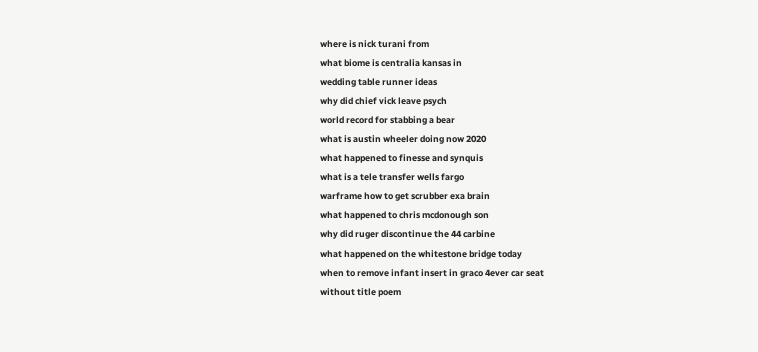where is nick turani from
what biome is centralia kansas in
wedding table runner ideas
why did chief vick leave psych
world record for stabbing a bear
what is austin wheeler doing now 2020
what happened to finesse and synquis
what is a tele transfer wells fargo
warframe how to get scrubber exa brain
what happened to chris mcdonough son
why did ruger discontinue the 44 carbine
what happened on the whitestone bridge today
when to remove infant insert in graco 4ever car seat
without title poem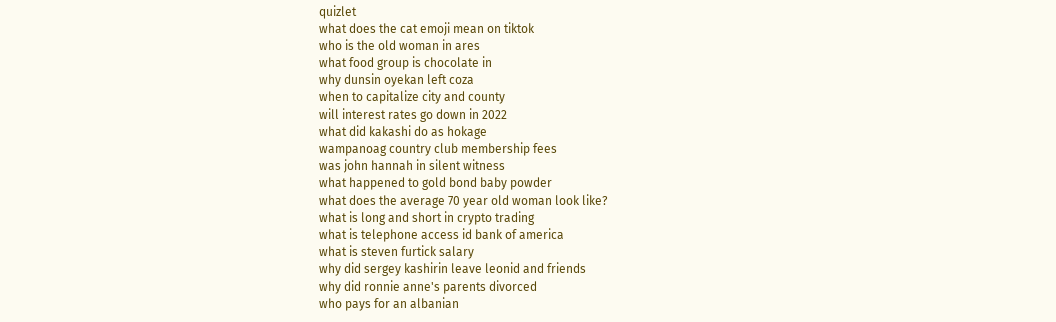quizlet
what does the cat emoji mean on tiktok
who is the old woman in ares
what food group is chocolate in
why dunsin oyekan left coza
when to capitalize city and county
will interest rates go down in 2022
what did kakashi do as hokage
wampanoag country club membership fees
was john hannah in silent witness
what happened to gold bond baby powder
what does the average 70 year old woman look like?
what is long and short in crypto trading
what is telephone access id bank of america
what is steven furtick salary
why did sergey kashirin leave leonid and friends
why did ronnie anne's parents divorced
who pays for an albanian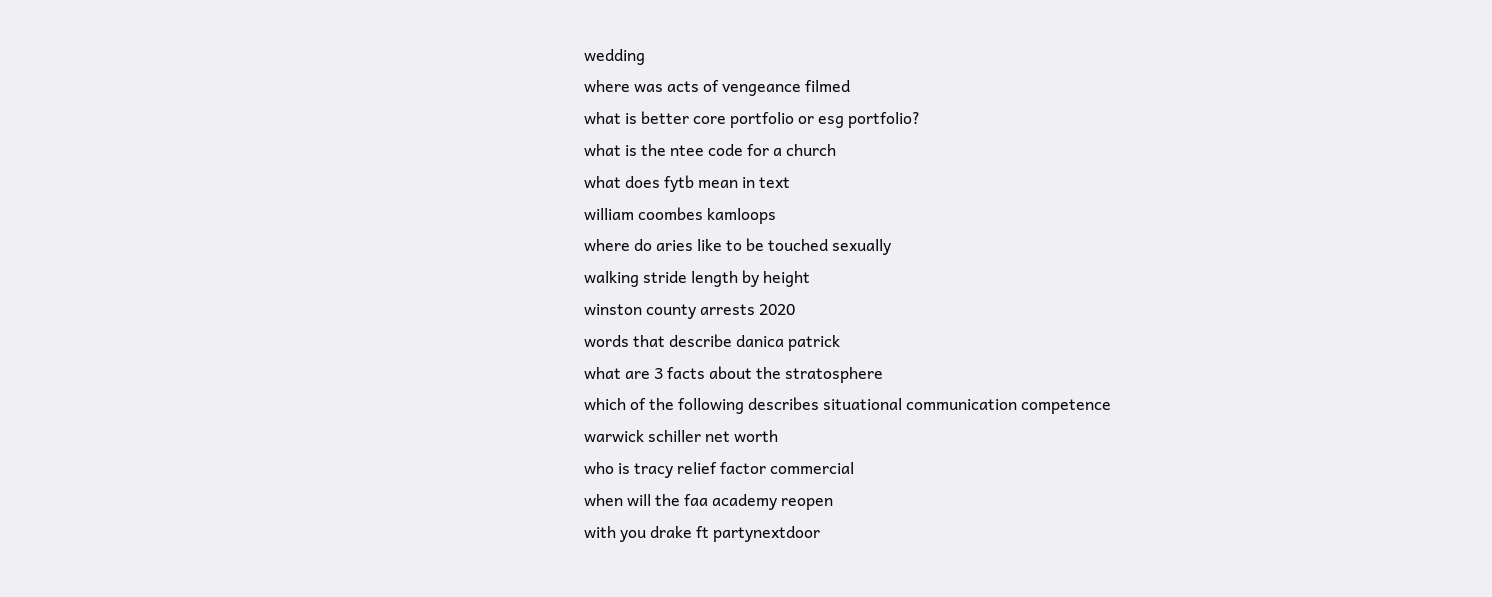wedding
where was acts of vengeance filmed
what is better core portfolio or esg portfolio?
what is the ntee code for a church
what does fytb mean in text
william coombes kamloops
where do aries like to be touched sexually
walking stride length by height
winston county arrests 2020
words that describe danica patrick
what are 3 facts about the stratosphere
which of the following describes situational communication competence
warwick schiller net worth
who is tracy relief factor commercial
when will the faa academy reopen
with you drake ft partynextdoor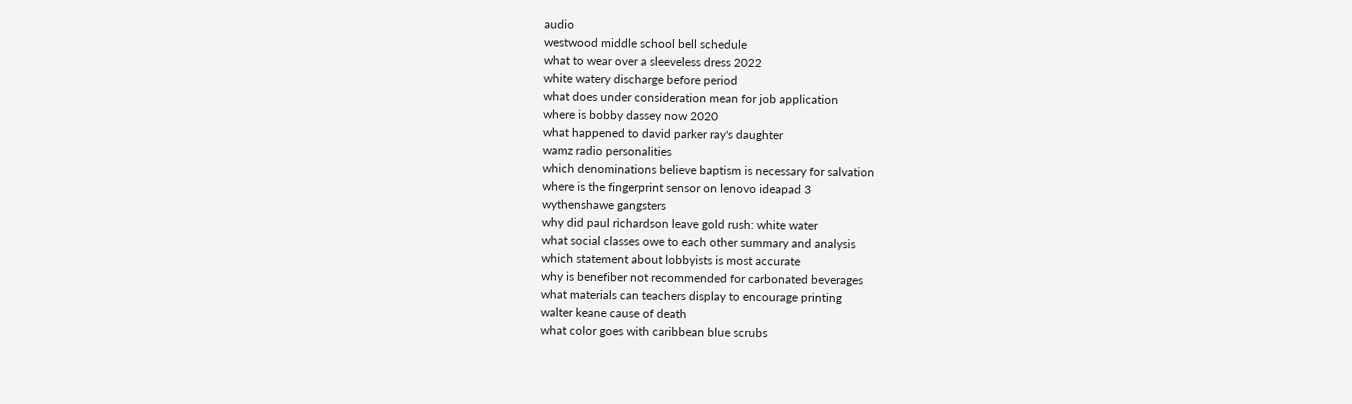audio
westwood middle school bell schedule
what to wear over a sleeveless dress 2022
white watery discharge before period
what does under consideration mean for job application
where is bobby dassey now 2020
what happened to david parker ray's daughter
wamz radio personalities
which denominations believe baptism is necessary for salvation
where is the fingerprint sensor on lenovo ideapad 3
wythenshawe gangsters
why did paul richardson leave gold rush: white water
what social classes owe to each other summary and analysis
which statement about lobbyists is most accurate
why is benefiber not recommended for carbonated beverages
what materials can teachers display to encourage printing
walter keane cause of death
what color goes with caribbean blue scrubs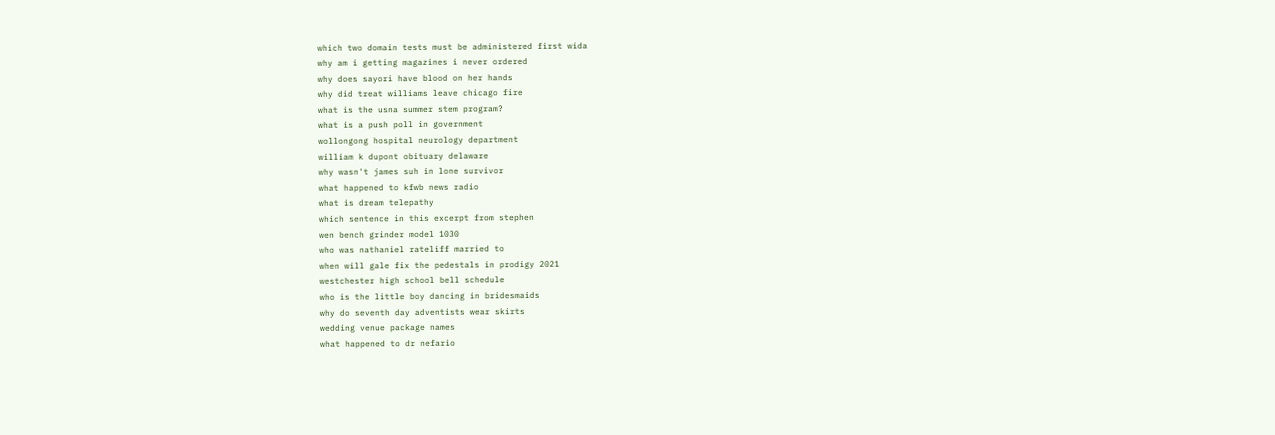which two domain tests must be administered first wida
why am i getting magazines i never ordered
why does sayori have blood on her hands
why did treat williams leave chicago fire
what is the usna summer stem program?
what is a push poll in government
wollongong hospital neurology department
william k dupont obituary delaware
why wasn't james suh in lone survivor
what happened to kfwb news radio
what is dream telepathy
which sentence in this excerpt from stephen
wen bench grinder model 1030
who was nathaniel rateliff married to
when will gale fix the pedestals in prodigy 2021
westchester high school bell schedule
who is the little boy dancing in bridesmaids
why do seventh day adventists wear skirts
wedding venue package names
what happened to dr nefario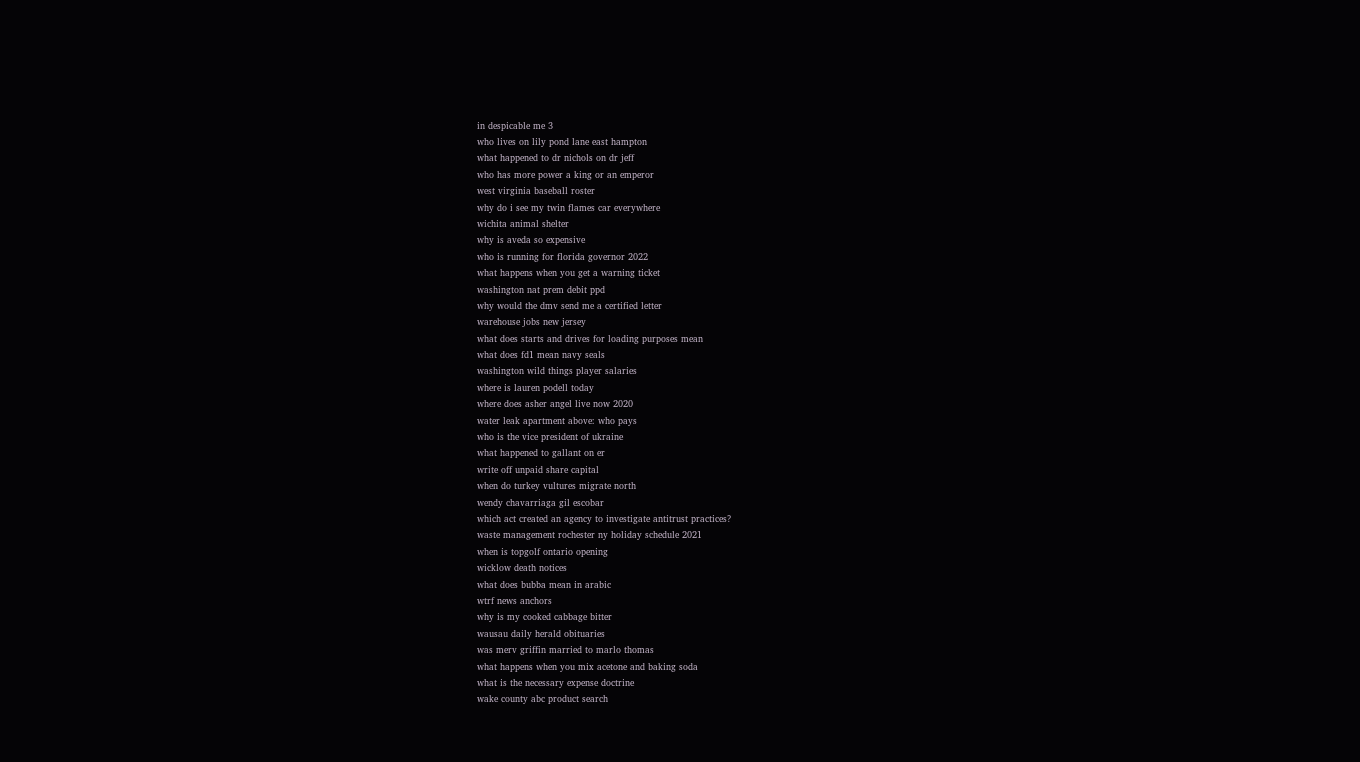in despicable me 3
who lives on lily pond lane east hampton
what happened to dr nichols on dr jeff
who has more power a king or an emperor
west virginia baseball roster
why do i see my twin flames car everywhere
wichita animal shelter
why is aveda so expensive
who is running for florida governor 2022
what happens when you get a warning ticket
washington nat prem debit ppd
why would the dmv send me a certified letter
warehouse jobs new jersey
what does starts and drives for loading purposes mean
what does fd1 mean navy seals
washington wild things player salaries
where is lauren podell today
where does asher angel live now 2020
water leak apartment above: who pays
who is the vice president of ukraine
what happened to gallant on er
write off unpaid share capital
when do turkey vultures migrate north
wendy chavarriaga gil escobar
which act created an agency to investigate antitrust practices?
waste management rochester ny holiday schedule 2021
when is topgolf ontario opening
wicklow death notices
what does bubba mean in arabic
wtrf news anchors
why is my cooked cabbage bitter
wausau daily herald obituaries
was merv griffin married to marlo thomas
what happens when you mix acetone and baking soda
what is the necessary expense doctrine
wake county abc product search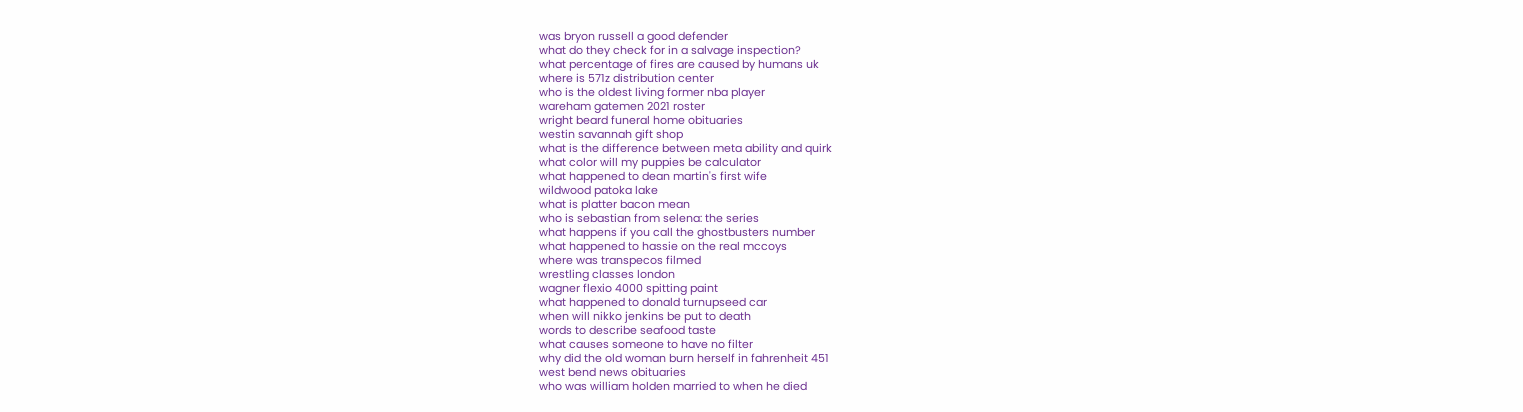was bryon russell a good defender
what do they check for in a salvage inspection?
what percentage of fires are caused by humans uk
where is 571z distribution center
who is the oldest living former nba player
wareham gatemen 2021 roster
wright beard funeral home obituaries
westin savannah gift shop
what is the difference between meta ability and quirk
what color will my puppies be calculator
what happened to dean martin's first wife
wildwood patoka lake
what is platter bacon mean
who is sebastian from selena: the series
what happens if you call the ghostbusters number
what happened to hassie on the real mccoys
where was transpecos filmed
wrestling classes london
wagner flexio 4000 spitting paint
what happened to donald turnupseed car
when will nikko jenkins be put to death
words to describe seafood taste
what causes someone to have no filter
why did the old woman burn herself in fahrenheit 451
west bend news obituaries
who was william holden married to when he died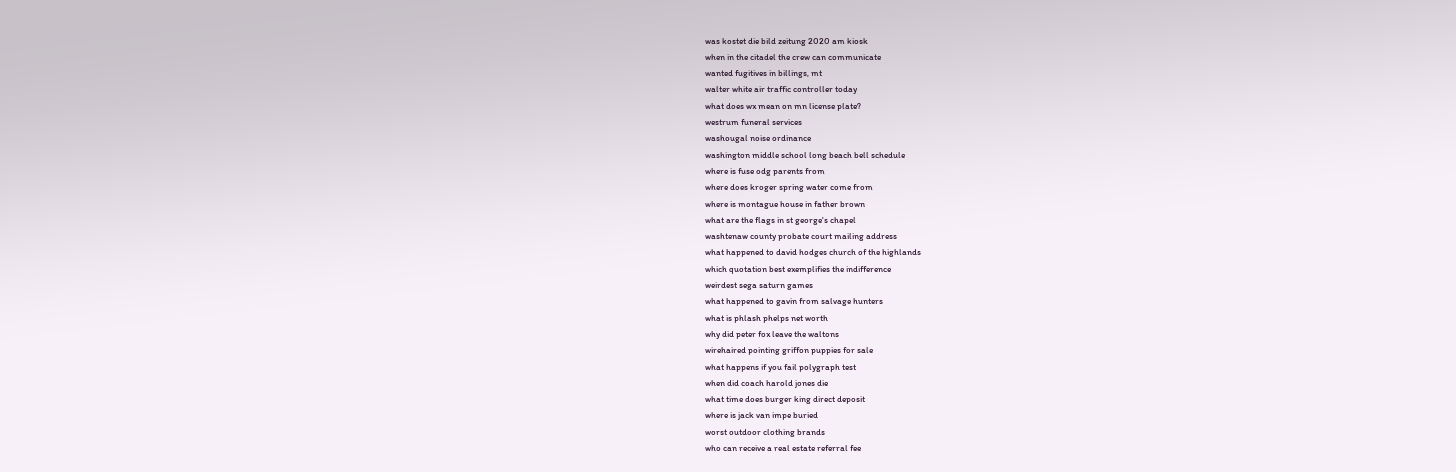was kostet die bild zeitung 2020 am kiosk
when in the citadel the crew can communicate
wanted fugitives in billings, mt
walter white air traffic controller today
what does wx mean on mn license plate?
westrum funeral services
washougal noise ordinance
washington middle school long beach bell schedule
where is fuse odg parents from
where does kroger spring water come from
where is montague house in father brown
what are the flags in st george's chapel
washtenaw county probate court mailing address
what happened to david hodges church of the highlands
which quotation best exemplifies the indifference
weirdest sega saturn games
what happened to gavin from salvage hunters
what is phlash phelps net worth
why did peter fox leave the waltons
wirehaired pointing griffon puppies for sale
what happens if you fail polygraph test
when did coach harold jones die
what time does burger king direct deposit
where is jack van impe buried
worst outdoor clothing brands
who can receive a real estate referral fee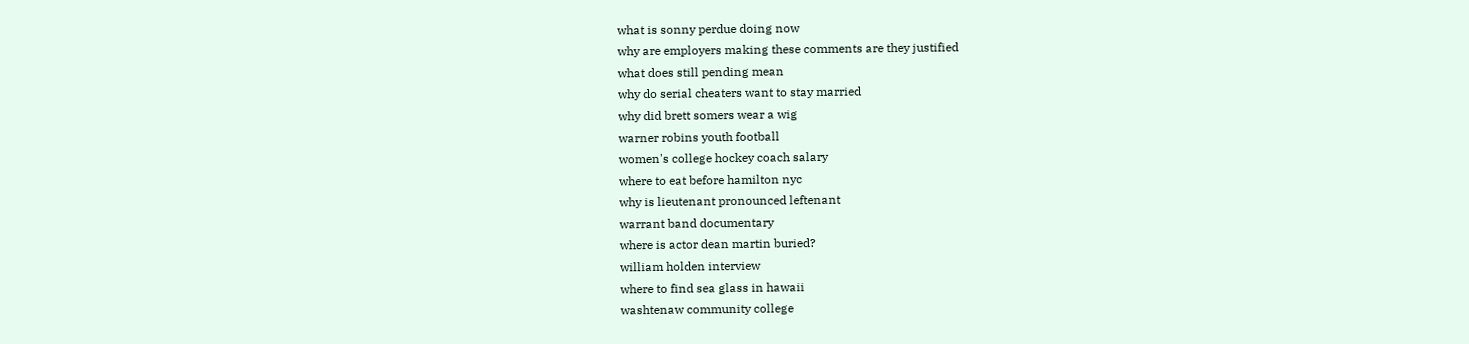what is sonny perdue doing now
why are employers making these comments are they justified
what does still pending mean
why do serial cheaters want to stay married
why did brett somers wear a wig
warner robins youth football
women's college hockey coach salary
where to eat before hamilton nyc
why is lieutenant pronounced leftenant
warrant band documentary
where is actor dean martin buried?
william holden interview
where to find sea glass in hawaii
washtenaw community college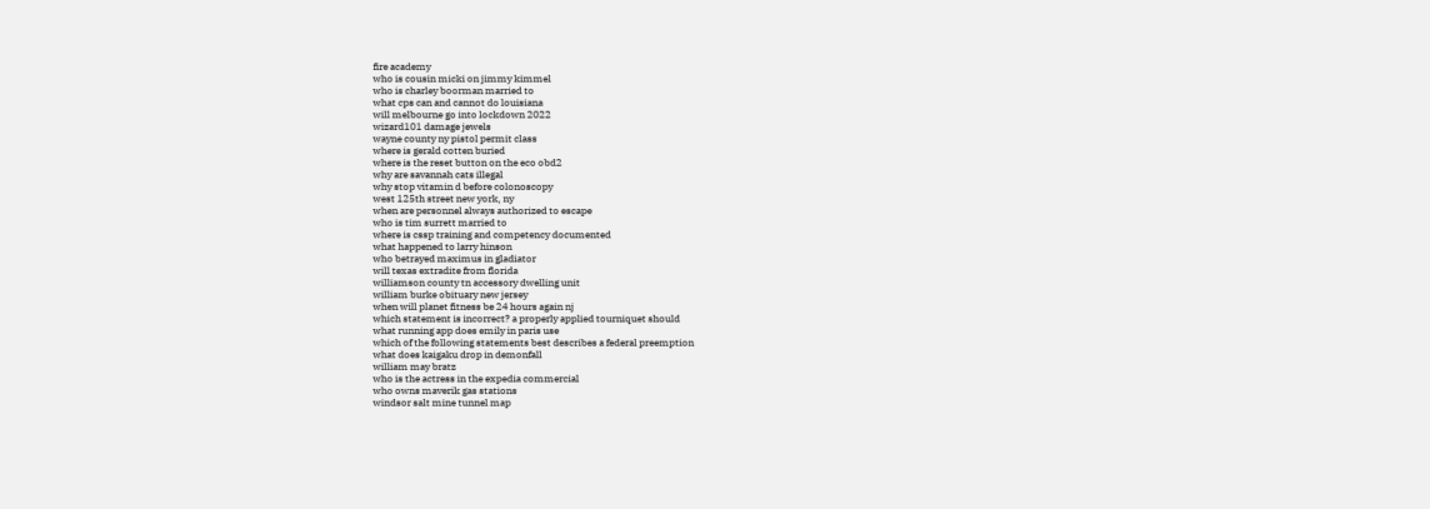fire academy
who is cousin micki on jimmy kimmel
who is charley boorman married to
what cps can and cannot do louisiana
will melbourne go into lockdown 2022
wizard101 damage jewels
wayne county ny pistol permit class
where is gerald cotten buried
where is the reset button on the eco obd2
why are savannah cats illegal
why stop vitamin d before colonoscopy
west 125th street new york, ny
when are personnel always authorized to escape
who is tim surrett married to
where is cssp training and competency documented
what happened to larry hinson
who betrayed maximus in gladiator
will texas extradite from florida
williamson county tn accessory dwelling unit
william burke obituary new jersey
when will planet fitness be 24 hours again nj
which statement is incorrect? a properly applied tourniquet should
what running app does emily in paris use
which of the following statements best describes a federal preemption
what does kaigaku drop in demonfall
william may bratz
who is the actress in the expedia commercial
who owns maverik gas stations
windsor salt mine tunnel map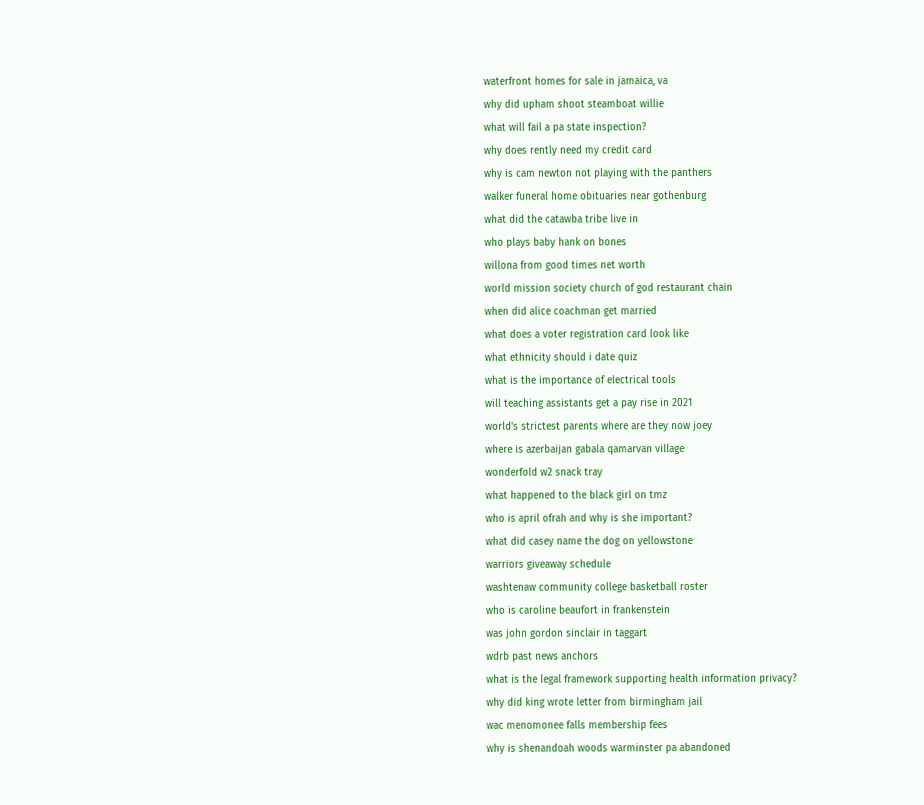waterfront homes for sale in jamaica, va
why did upham shoot steamboat willie
what will fail a pa state inspection?
why does rently need my credit card
why is cam newton not playing with the panthers
walker funeral home obituaries near gothenburg
what did the catawba tribe live in
who plays baby hank on bones
willona from good times net worth
world mission society church of god restaurant chain
when did alice coachman get married
what does a voter registration card look like
what ethnicity should i date quiz
what is the importance of electrical tools
will teaching assistants get a pay rise in 2021
world's strictest parents where are they now joey
where is azerbaijan gabala qamarvan village
wonderfold w2 snack tray
what happened to the black girl on tmz
who is april ofrah and why is she important?
what did casey name the dog on yellowstone
warriors giveaway schedule
washtenaw community college basketball roster
who is caroline beaufort in frankenstein
was john gordon sinclair in taggart
wdrb past news anchors
what is the legal framework supporting health information privacy?
why did king wrote letter from birmingham jail
wac menomonee falls membership fees
why is shenandoah woods warminster pa abandoned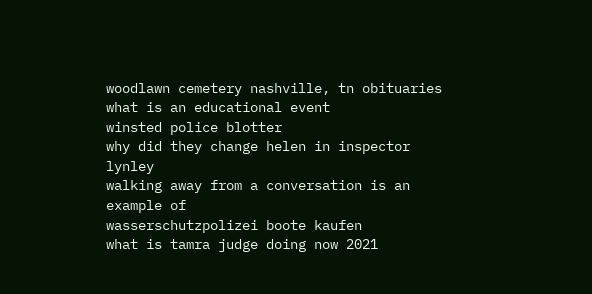woodlawn cemetery nashville, tn obituaries
what is an educational event
winsted police blotter
why did they change helen in inspector lynley
walking away from a conversation is an example of
wasserschutzpolizei boote kaufen
what is tamra judge doing now 2021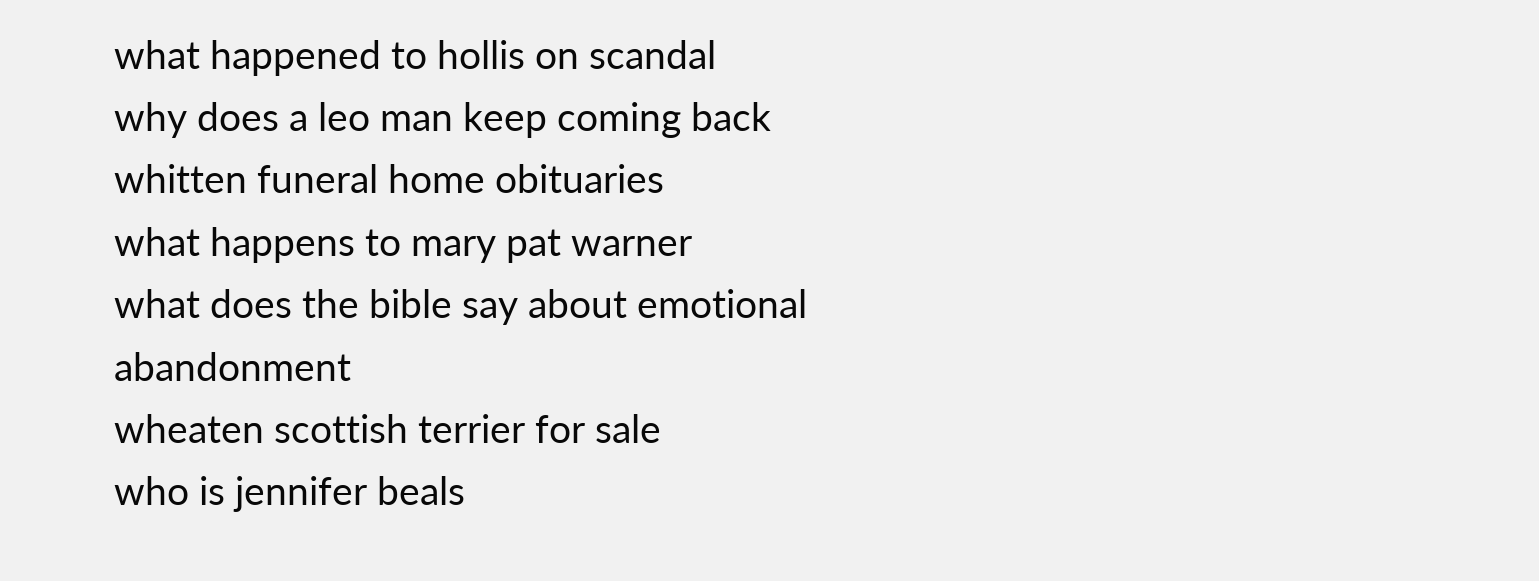what happened to hollis on scandal
why does a leo man keep coming back
whitten funeral home obituaries
what happens to mary pat warner
what does the bible say about emotional abandonment
wheaten scottish terrier for sale
who is jennifer beals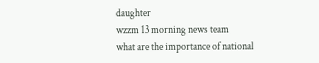daughter
wzzm 13 morning news team
what are the importance of national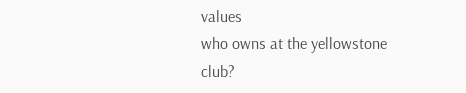values
who owns at the yellowstone club?